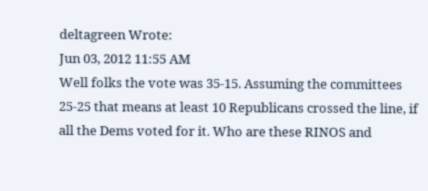deltagreen Wrote:
Jun 03, 2012 11:55 AM
Well folks the vote was 35-15. Assuming the committees 25-25 that means at least 10 Republicans crossed the line, if all the Dems voted for it. Who are these RINOS and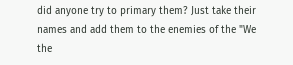did anyone try to primary them? Just take their names and add them to the enemies of the "We the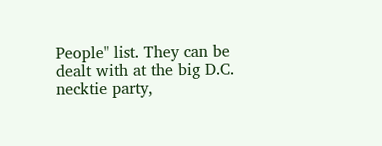People" list. They can be dealt with at the big D.C. necktie party,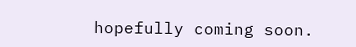hopefully coming soon.